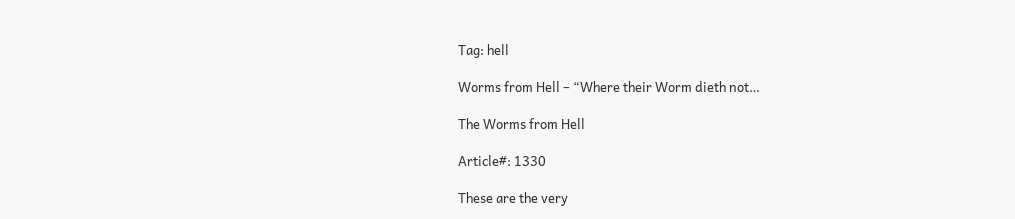Tag: hell

Worms from Hell – “Where their Worm dieth not…

The Worms from Hell

Article#: 1330

These are the very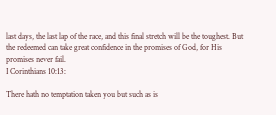last days, the last lap of the race, and this final stretch will be the toughest. But the redeemed can take great confidence in the promises of God, for His promises never fail.
I Corinthians 10:13:

There hath no temptation taken you but such as is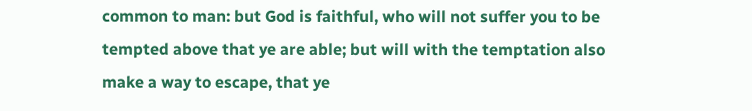common to man: but God is faithful, who will not suffer you to be tempted above that ye are able; but will with the temptation also make a way to escape, that ye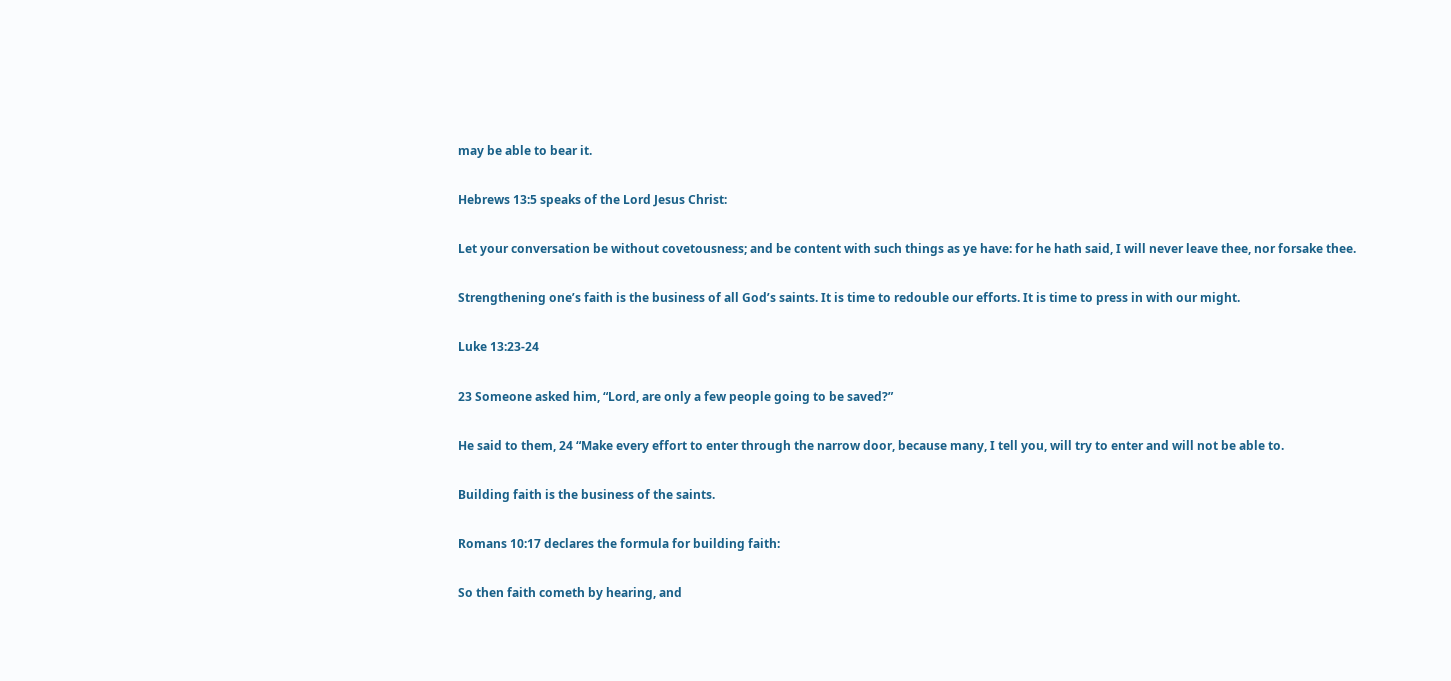may be able to bear it.

Hebrews 13:5 speaks of the Lord Jesus Christ:

Let your conversation be without covetousness; and be content with such things as ye have: for he hath said, I will never leave thee, nor forsake thee.

Strengthening one’s faith is the business of all God’s saints. It is time to redouble our efforts. It is time to press in with our might.

Luke 13:23-24

23 Someone asked him, “Lord, are only a few people going to be saved?”

He said to them, 24 “Make every effort to enter through the narrow door, because many, I tell you, will try to enter and will not be able to.

Building faith is the business of the saints.

Romans 10:17 declares the formula for building faith:

So then faith cometh by hearing, and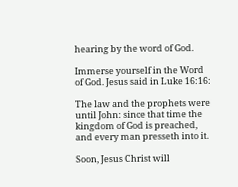hearing by the word of God.

Immerse yourself in the Word of God. Jesus said in Luke 16:16:

The law and the prophets were until John: since that time the kingdom of God is preached, and every man presseth into it.

Soon, Jesus Christ will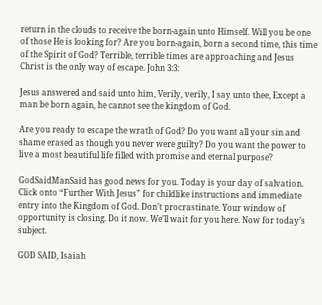return in the clouds to receive the born-again unto Himself. Will you be one of those He is looking for? Are you born-again, born a second time, this time of the Spirit of God? Terrible, terrible times are approaching and Jesus Christ is the only way of escape. John 3:3:

Jesus answered and said unto him, Verily, verily, I say unto thee, Except a man be born again, he cannot see the kingdom of God.

Are you ready to escape the wrath of God? Do you want all your sin and shame erased as though you never were guilty? Do you want the power to live a most beautiful life filled with promise and eternal purpose?

GodSaidManSaid has good news for you. Today is your day of salvation. Click onto “Further With Jesus” for childlike instructions and immediate entry into the Kingdom of God. Don’t procrastinate. Your window of opportunity is closing. Do it now. We’ll wait for you here. Now for today’s subject.

GOD SAID, Isaiah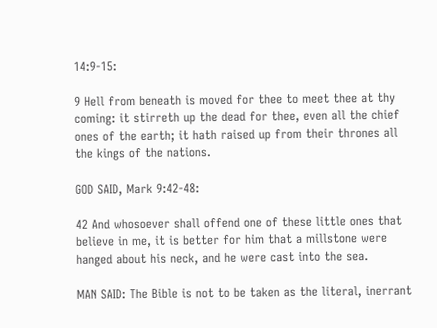14:9-15:

9 Hell from beneath is moved for thee to meet thee at thy coming: it stirreth up the dead for thee, even all the chief ones of the earth; it hath raised up from their thrones all the kings of the nations.

GOD SAID, Mark 9:42-48:

42 And whosoever shall offend one of these little ones that believe in me, it is better for him that a millstone were hanged about his neck, and he were cast into the sea.

MAN SAID: The Bible is not to be taken as the literal, inerrant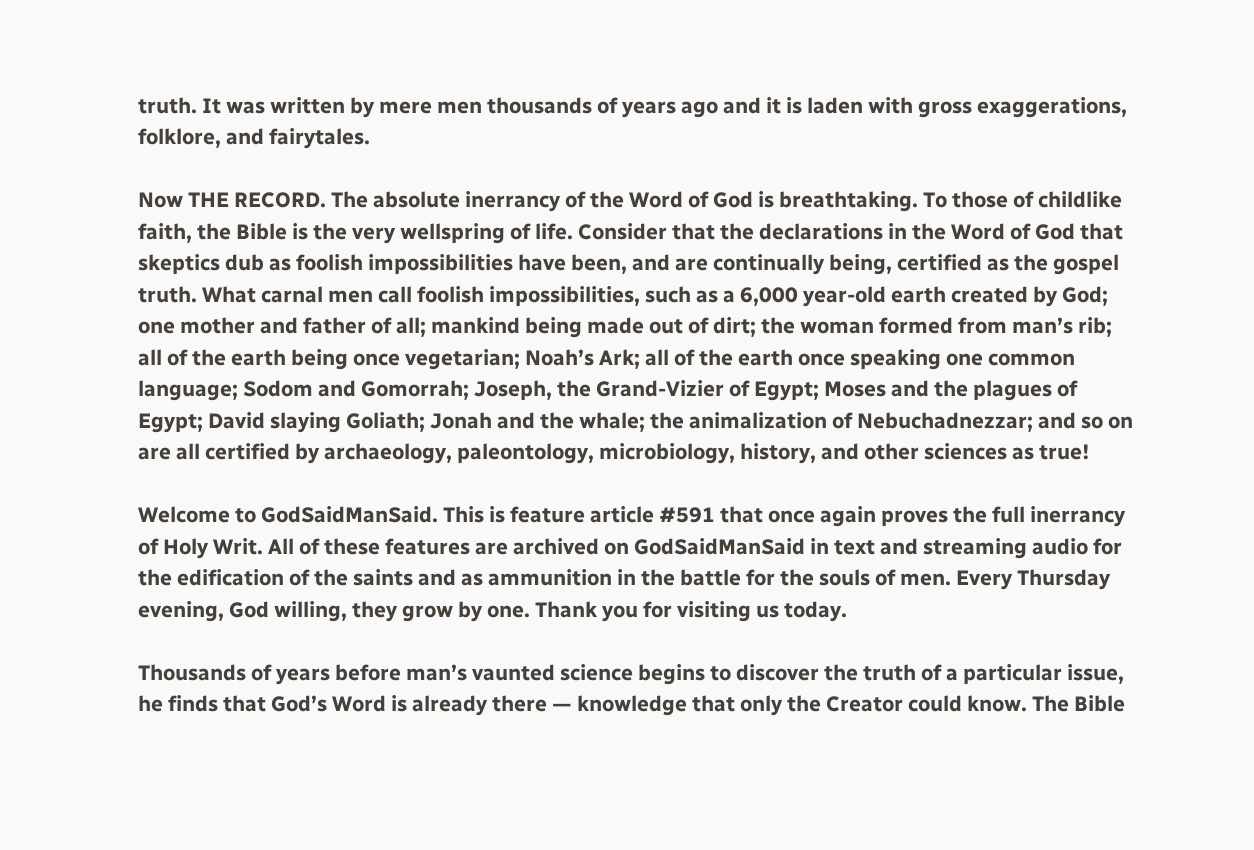truth. It was written by mere men thousands of years ago and it is laden with gross exaggerations, folklore, and fairytales.

Now THE RECORD. The absolute inerrancy of the Word of God is breathtaking. To those of childlike faith, the Bible is the very wellspring of life. Consider that the declarations in the Word of God that skeptics dub as foolish impossibilities have been, and are continually being, certified as the gospel truth. What carnal men call foolish impossibilities, such as a 6,000 year-old earth created by God; one mother and father of all; mankind being made out of dirt; the woman formed from man’s rib; all of the earth being once vegetarian; Noah’s Ark; all of the earth once speaking one common language; Sodom and Gomorrah; Joseph, the Grand-Vizier of Egypt; Moses and the plagues of Egypt; David slaying Goliath; Jonah and the whale; the animalization of Nebuchadnezzar; and so on are all certified by archaeology, paleontology, microbiology, history, and other sciences as true!

Welcome to GodSaidManSaid. This is feature article #591 that once again proves the full inerrancy of Holy Writ. All of these features are archived on GodSaidManSaid in text and streaming audio for the edification of the saints and as ammunition in the battle for the souls of men. Every Thursday evening, God willing, they grow by one. Thank you for visiting us today.

Thousands of years before man’s vaunted science begins to discover the truth of a particular issue, he finds that God’s Word is already there — knowledge that only the Creator could know. The Bible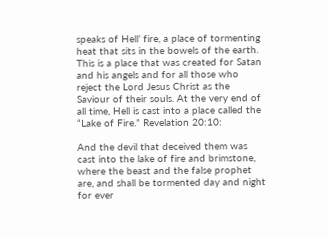speaks of Hell’ fire, a place of tormenting heat that sits in the bowels of the earth. This is a place that was created for Satan and his angels and for all those who reject the Lord Jesus Christ as the Saviour of their souls. At the very end of all time, Hell is cast into a place called the “Lake of Fire.” Revelation 20:10:

And the devil that deceived them was cast into the lake of fire and brimstone, where the beast and the false prophet are, and shall be tormented day and night for ever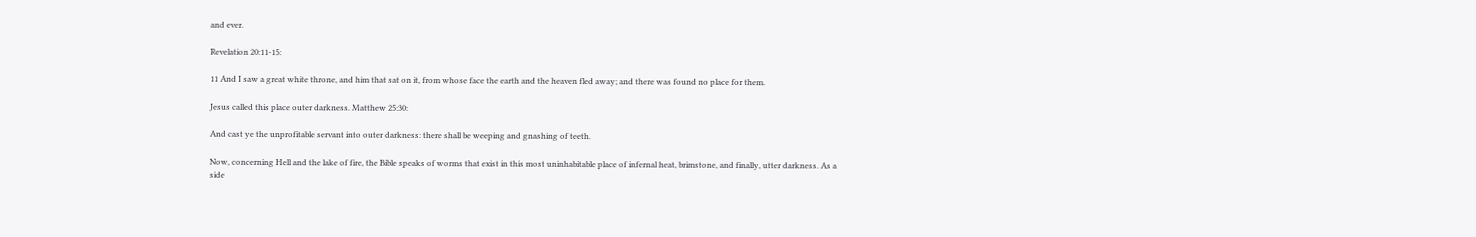and ever.

Revelation 20:11-15:

11 And I saw a great white throne, and him that sat on it, from whose face the earth and the heaven fled away; and there was found no place for them.

Jesus called this place outer darkness. Matthew 25:30:

And cast ye the unprofitable servant into outer darkness: there shall be weeping and gnashing of teeth.

Now, concerning Hell and the lake of fire, the Bible speaks of worms that exist in this most uninhabitable place of infernal heat, brimstone, and finally, utter darkness. As a side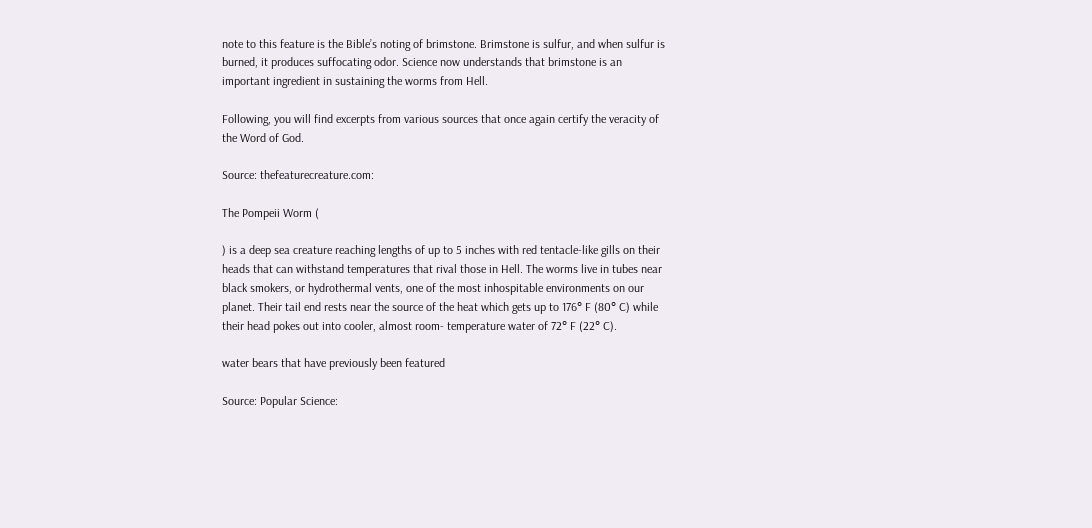note to this feature is the Bible’s noting of brimstone. Brimstone is sulfur, and when sulfur is burned, it produces suffocating odor. Science now understands that brimstone is an important ingredient in sustaining the worms from Hell.

Following, you will find excerpts from various sources that once again certify the veracity of the Word of God.

Source: thefeaturecreature.com:

The Pompeii Worm (

) is a deep sea creature reaching lengths of up to 5 inches with red tentacle-like gills on their heads that can withstand temperatures that rival those in Hell. The worms live in tubes near black smokers, or hydrothermal vents, one of the most inhospitable environments on our planet. Their tail end rests near the source of the heat which gets up to 176° F (80° C) while their head pokes out into cooler, almost room- temperature water of 72° F (22° C).

water bears that have previously been featured

Source: Popular Science: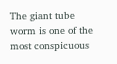The giant tube worm is one of the most conspicuous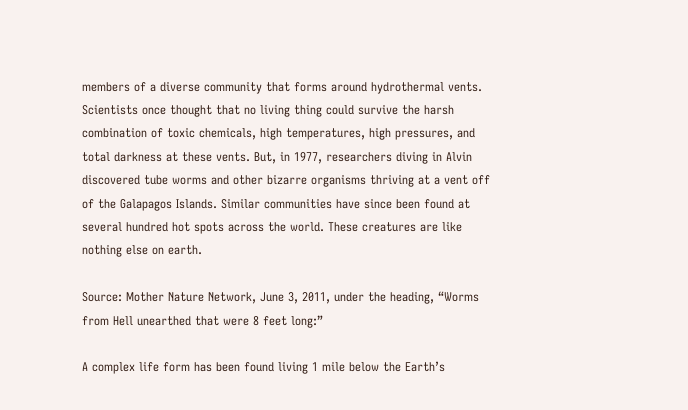members of a diverse community that forms around hydrothermal vents. Scientists once thought that no living thing could survive the harsh combination of toxic chemicals, high temperatures, high pressures, and total darkness at these vents. But, in 1977, researchers diving in Alvin discovered tube worms and other bizarre organisms thriving at a vent off of the Galapagos Islands. Similar communities have since been found at several hundred hot spots across the world. These creatures are like nothing else on earth.

Source: Mother Nature Network, June 3, 2011, under the heading, “Worms from Hell unearthed that were 8 feet long:”

A complex life form has been found living 1 mile below the Earth’s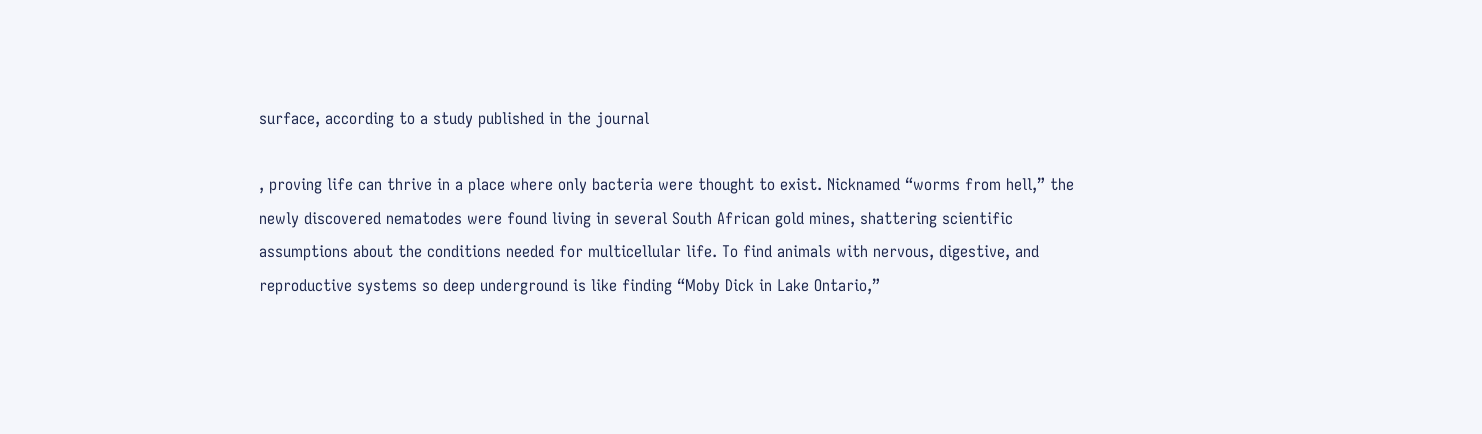surface, according to a study published in the journal

, proving life can thrive in a place where only bacteria were thought to exist. Nicknamed “worms from hell,” the newly discovered nematodes were found living in several South African gold mines, shattering scientific assumptions about the conditions needed for multicellular life. To find animals with nervous, digestive, and reproductive systems so deep underground is like finding “Moby Dick in Lake Ontario,”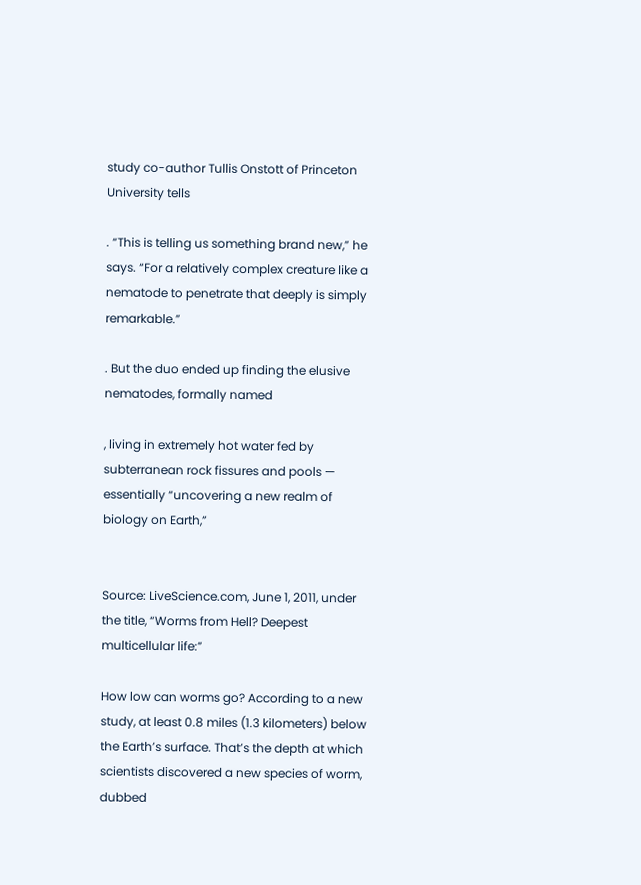study co-author Tullis Onstott of Princeton University tells

. “This is telling us something brand new,” he says. “For a relatively complex creature like a nematode to penetrate that deeply is simply remarkable.”

. But the duo ended up finding the elusive nematodes, formally named

, living in extremely hot water fed by subterranean rock fissures and pools — essentially “uncovering a new realm of biology on Earth,”


Source: LiveScience.com, June 1, 2011, under the title, “Worms from Hell? Deepest multicellular life:”

How low can worms go? According to a new study, at least 0.8 miles (1.3 kilometers) below the Earth’s surface. That’s the depth at which scientists discovered a new species of worm, dubbed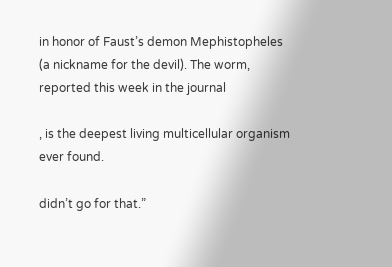in honor of Faust’s demon Mephistopheles (a nickname for the devil). The worm, reported this week in the journal

, is the deepest living multicellular organism ever found.

didn’t go for that.”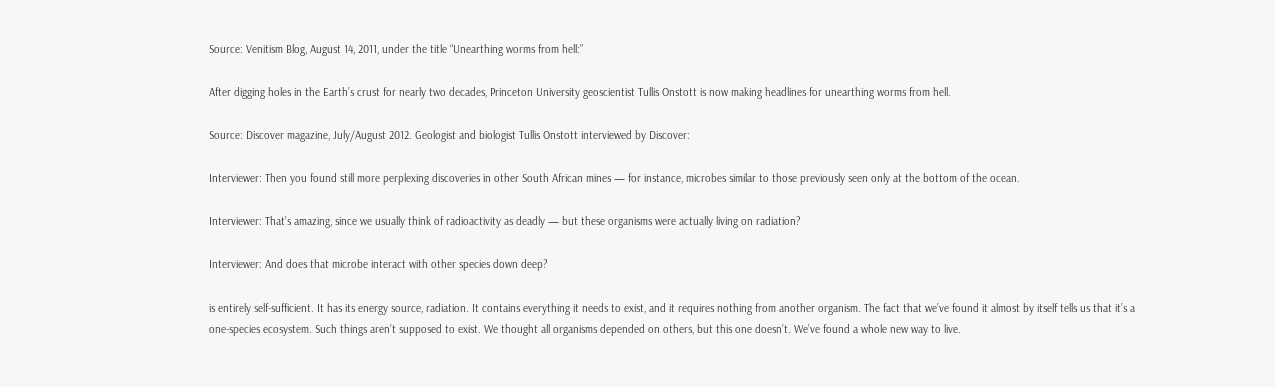Source: Venitism Blog, August 14, 2011, under the title “Unearthing worms from hell:”

After digging holes in the Earth’s crust for nearly two decades, Princeton University geoscientist Tullis Onstott is now making headlines for unearthing worms from hell.

Source: Discover magazine, July/August 2012. Geologist and biologist Tullis Onstott interviewed by Discover:

Interviewer: Then you found still more perplexing discoveries in other South African mines — for instance, microbes similar to those previously seen only at the bottom of the ocean.

Interviewer: That’s amazing, since we usually think of radioactivity as deadly — but these organisms were actually living on radiation?

Interviewer: And does that microbe interact with other species down deep?

is entirely self-sufficient. It has its energy source, radiation. It contains everything it needs to exist, and it requires nothing from another organism. The fact that we’ve found it almost by itself tells us that it’s a one-species ecosystem. Such things aren’t supposed to exist. We thought all organisms depended on others, but this one doesn’t. We’ve found a whole new way to live.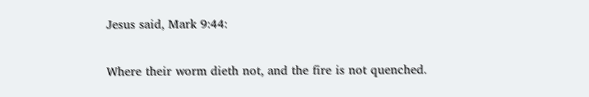Jesus said, Mark 9:44:

Where their worm dieth not, and the fire is not quenched.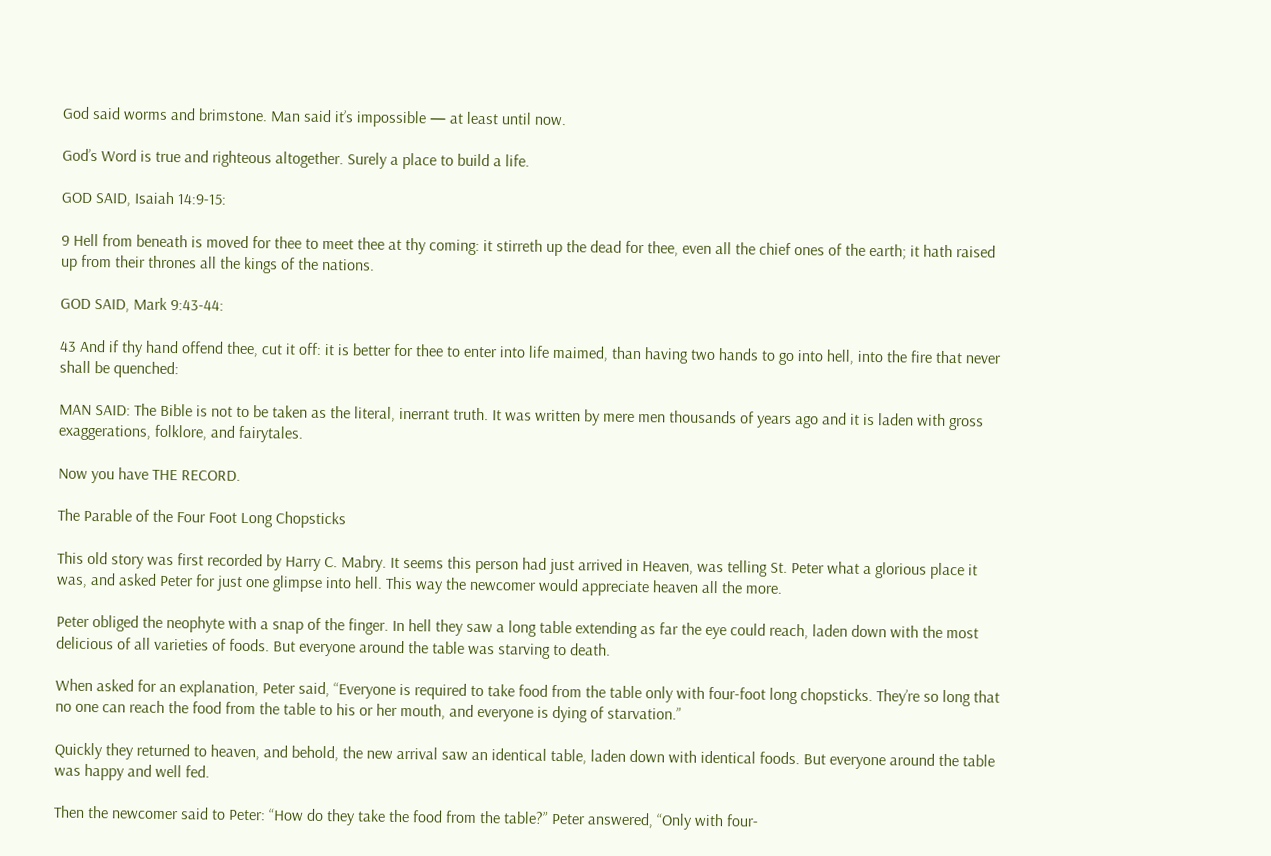God said worms and brimstone. Man said it’s impossible — at least until now.

God’s Word is true and righteous altogether. Surely a place to build a life.

GOD SAID, Isaiah 14:9-15:

9 Hell from beneath is moved for thee to meet thee at thy coming: it stirreth up the dead for thee, even all the chief ones of the earth; it hath raised up from their thrones all the kings of the nations.

GOD SAID, Mark 9:43-44:

43 And if thy hand offend thee, cut it off: it is better for thee to enter into life maimed, than having two hands to go into hell, into the fire that never shall be quenched:

MAN SAID: The Bible is not to be taken as the literal, inerrant truth. It was written by mere men thousands of years ago and it is laden with gross exaggerations, folklore, and fairytales.

Now you have THE RECORD.

The Parable of the Four Foot Long Chopsticks

This old story was first recorded by Harry C. Mabry. It seems this person had just arrived in Heaven, was telling St. Peter what a glorious place it was, and asked Peter for just one glimpse into hell. This way the newcomer would appreciate heaven all the more.

Peter obliged the neophyte with a snap of the finger. In hell they saw a long table extending as far the eye could reach, laden down with the most delicious of all varieties of foods. But everyone around the table was starving to death.

When asked for an explanation, Peter said, “Everyone is required to take food from the table only with four-foot long chopsticks. They’re so long that no one can reach the food from the table to his or her mouth, and everyone is dying of starvation.”

Quickly they returned to heaven, and behold, the new arrival saw an identical table, laden down with identical foods. But everyone around the table was happy and well fed.

Then the newcomer said to Peter: “How do they take the food from the table?” Peter answered, “Only with four-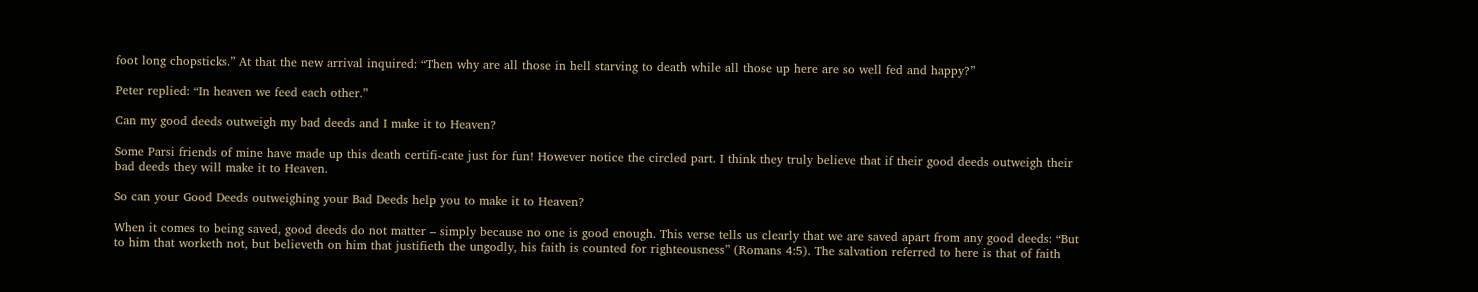foot long chopsticks.” At that the new arrival inquired: “Then why are all those in hell starving to death while all those up here are so well fed and happy?”

Peter replied: “In heaven we feed each other.”

Can my good deeds outweigh my bad deeds and I make it to Heaven?

Some Parsi friends of mine have made up this death certifi-cate just for fun! However notice the circled part. I think they truly believe that if their good deeds outweigh their bad deeds they will make it to Heaven.

So can your Good Deeds outweighing your Bad Deeds help you to make it to Heaven?

When it comes to being saved, good deeds do not matter – simply because no one is good enough. This verse tells us clearly that we are saved apart from any good deeds: “But to him that worketh not, but believeth on him that justifieth the ungodly, his faith is counted for righteousness” (Romans 4:5). The salvation referred to here is that of faith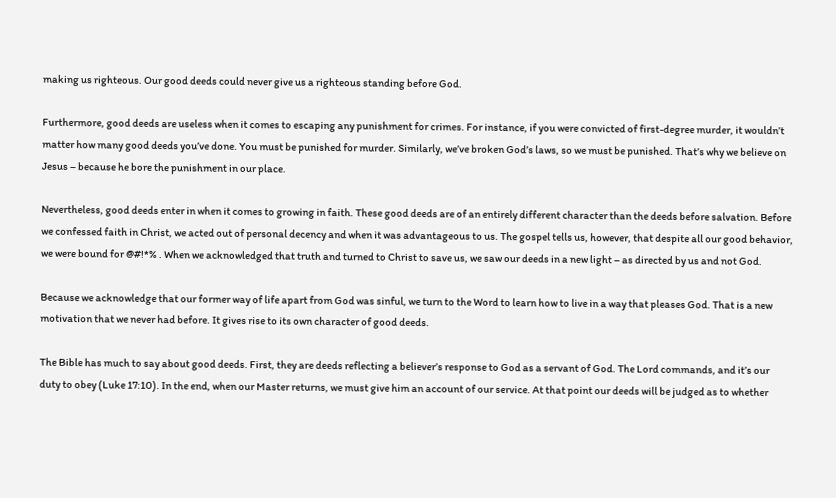making us righteous. Our good deeds could never give us a righteous standing before God.

Furthermore, good deeds are useless when it comes to escaping any punishment for crimes. For instance, if you were convicted of first-degree murder, it wouldn’t matter how many good deeds you’ve done. You must be punished for murder. Similarly, we’ve broken God’s laws, so we must be punished. That’s why we believe on Jesus – because he bore the punishment in our place.

Nevertheless, good deeds enter in when it comes to growing in faith. These good deeds are of an entirely different character than the deeds before salvation. Before we confessed faith in Christ, we acted out of personal decency and when it was advantageous to us. The gospel tells us, however, that despite all our good behavior, we were bound for @#!*% . When we acknowledged that truth and turned to Christ to save us, we saw our deeds in a new light – as directed by us and not God.

Because we acknowledge that our former way of life apart from God was sinful, we turn to the Word to learn how to live in a way that pleases God. That is a new motivation that we never had before. It gives rise to its own character of good deeds.

The Bible has much to say about good deeds. First, they are deeds reflecting a believer’s response to God as a servant of God. The Lord commands, and it’s our duty to obey (Luke 17:10). In the end, when our Master returns, we must give him an account of our service. At that point our deeds will be judged as to whether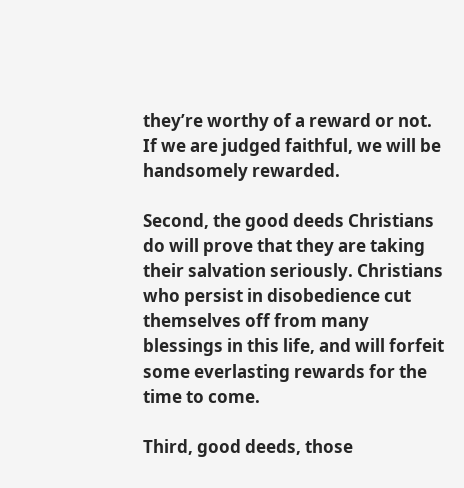they’re worthy of a reward or not. If we are judged faithful, we will be handsomely rewarded.

Second, the good deeds Christians do will prove that they are taking their salvation seriously. Christians who persist in disobedience cut themselves off from many blessings in this life, and will forfeit some everlasting rewards for the time to come.

Third, good deeds, those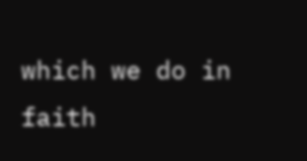which we do in faith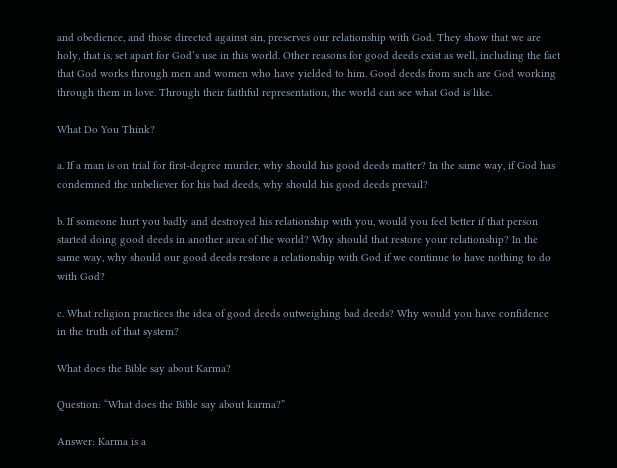and obedience, and those directed against sin, preserves our relationship with God. They show that we are holy, that is, set apart for God’s use in this world. Other reasons for good deeds exist as well, including the fact that God works through men and women who have yielded to him. Good deeds from such are God working through them in love. Through their faithful representation, the world can see what God is like.

What Do You Think?

a. If a man is on trial for first-degree murder, why should his good deeds matter? In the same way, if God has condemned the unbeliever for his bad deeds, why should his good deeds prevail?

b. If someone hurt you badly and destroyed his relationship with you, would you feel better if that person started doing good deeds in another area of the world? Why should that restore your relationship? In the same way, why should our good deeds restore a relationship with God if we continue to have nothing to do with God?

c. What religion practices the idea of good deeds outweighing bad deeds? Why would you have confidence in the truth of that system?

What does the Bible say about Karma?

Question: “What does the Bible say about karma?”

Answer: Karma is a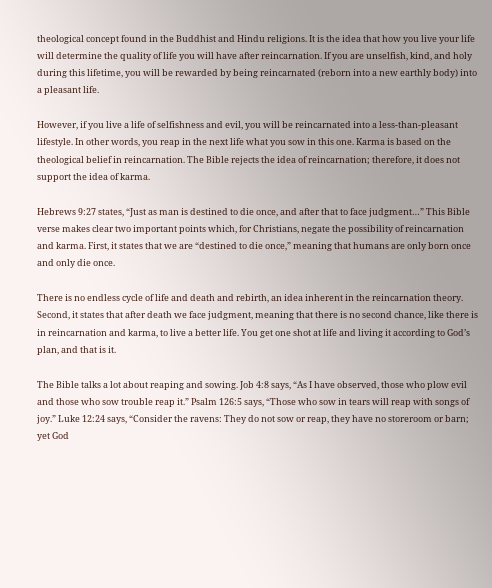theological concept found in the Buddhist and Hindu religions. It is the idea that how you live your life will determine the quality of life you will have after reincarnation. If you are unselfish, kind, and holy during this lifetime, you will be rewarded by being reincarnated (reborn into a new earthly body) into a pleasant life.

However, if you live a life of selfishness and evil, you will be reincarnated into a less-than-pleasant lifestyle. In other words, you reap in the next life what you sow in this one. Karma is based on the theological belief in reincarnation. The Bible rejects the idea of reincarnation; therefore, it does not support the idea of karma.

Hebrews 9:27 states, “Just as man is destined to die once, and after that to face judgment…” This Bible verse makes clear two important points which, for Christians, negate the possibility of reincarnation and karma. First, it states that we are “destined to die once,” meaning that humans are only born once and only die once.

There is no endless cycle of life and death and rebirth, an idea inherent in the reincarnation theory. Second, it states that after death we face judgment, meaning that there is no second chance, like there is in reincarnation and karma, to live a better life. You get one shot at life and living it according to God’s plan, and that is it.

The Bible talks a lot about reaping and sowing. Job 4:8 says, “As I have observed, those who plow evil and those who sow trouble reap it.” Psalm 126:5 says, “Those who sow in tears will reap with songs of joy.” Luke 12:24 says, “Consider the ravens: They do not sow or reap, they have no storeroom or barn; yet God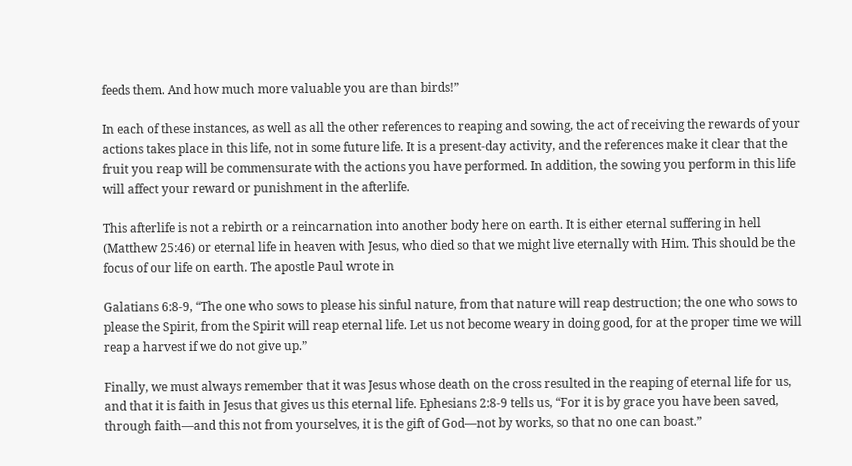feeds them. And how much more valuable you are than birds!”

In each of these instances, as well as all the other references to reaping and sowing, the act of receiving the rewards of your actions takes place in this life, not in some future life. It is a present-day activity, and the references make it clear that the fruit you reap will be commensurate with the actions you have performed. In addition, the sowing you perform in this life will affect your reward or punishment in the afterlife.

This afterlife is not a rebirth or a reincarnation into another body here on earth. It is either eternal suffering in hell (Matthew 25:46) or eternal life in heaven with Jesus, who died so that we might live eternally with Him. This should be the focus of our life on earth. The apostle Paul wrote in

Galatians 6:8-9, “The one who sows to please his sinful nature, from that nature will reap destruction; the one who sows to please the Spirit, from the Spirit will reap eternal life. Let us not become weary in doing good, for at the proper time we will reap a harvest if we do not give up.”

Finally, we must always remember that it was Jesus whose death on the cross resulted in the reaping of eternal life for us, and that it is faith in Jesus that gives us this eternal life. Ephesians 2:8-9 tells us, “For it is by grace you have been saved, through faith—and this not from yourselves, it is the gift of God—not by works, so that no one can boast.”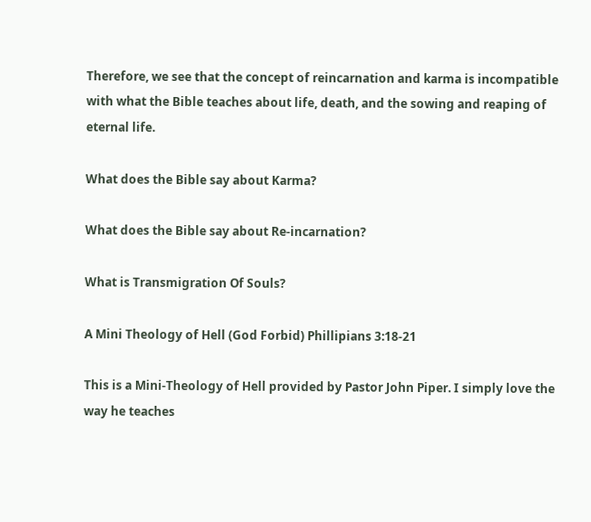Therefore, we see that the concept of reincarnation and karma is incompatible with what the Bible teaches about life, death, and the sowing and reaping of eternal life.

What does the Bible say about Karma?

What does the Bible say about Re-incarnation?

What is Transmigration Of Souls?

A Mini Theology of Hell (God Forbid) Phillipians 3:18-21

This is a Mini-Theology of Hell provided by Pastor John Piper. I simply love the way he teaches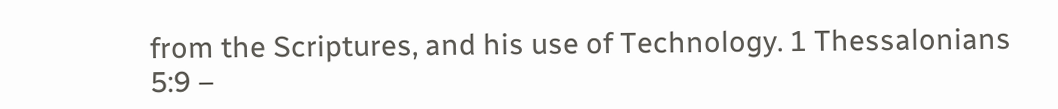from the Scriptures, and his use of Technology. 1 Thessalonians 5:9 –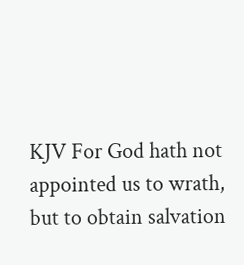KJV For God hath not appointed us to wrath, but to obtain salvation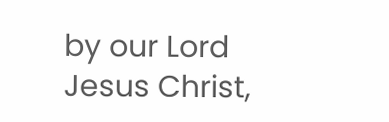by our Lord Jesus Christ,